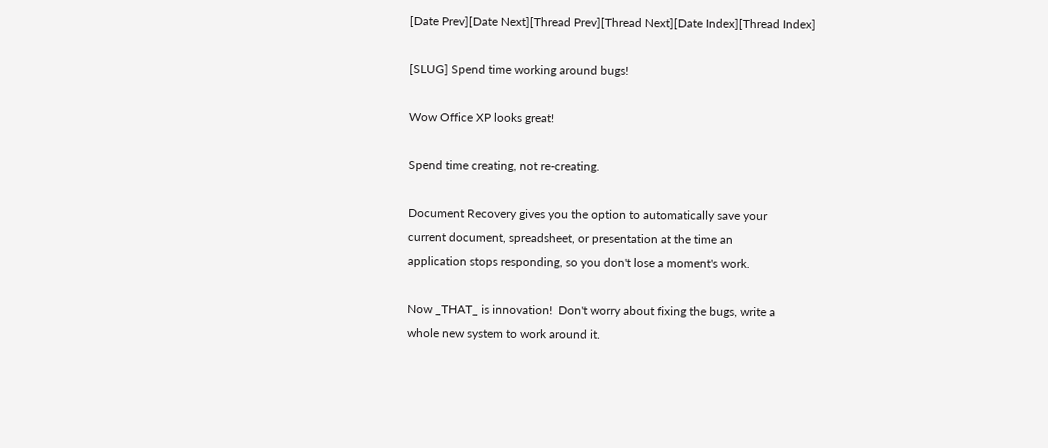[Date Prev][Date Next][Thread Prev][Thread Next][Date Index][Thread Index]

[SLUG] Spend time working around bugs!

Wow Office XP looks great!

Spend time creating, not re-creating.

Document Recovery gives you the option to automatically save your
current document, spreadsheet, or presentation at the time an
application stops responding, so you don't lose a moment's work.

Now _THAT_ is innovation!  Don't worry about fixing the bugs, write a
whole new system to work around it.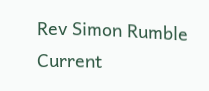Rev Simon Rumble        Current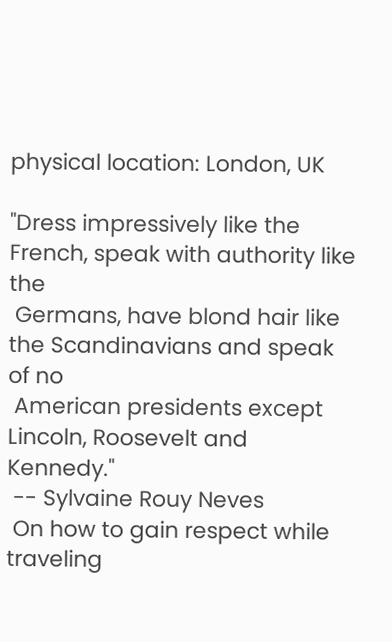physical location: London, UK

"Dress impressively like the French, speak with authority like the
 Germans, have blond hair like the Scandinavians and speak of no
 American presidents except Lincoln, Roosevelt and Kennedy."
 -- Sylvaine Rouy Neves
 On how to gain respect while traveling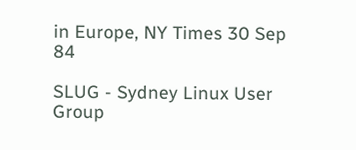in Europe, NY Times 30 Sep 84

SLUG - Sydney Linux User Group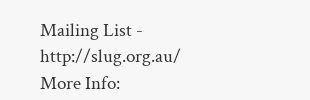Mailing List - http://slug.org.au/
More Info: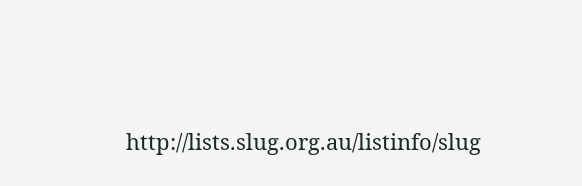http://lists.slug.org.au/listinfo/slug